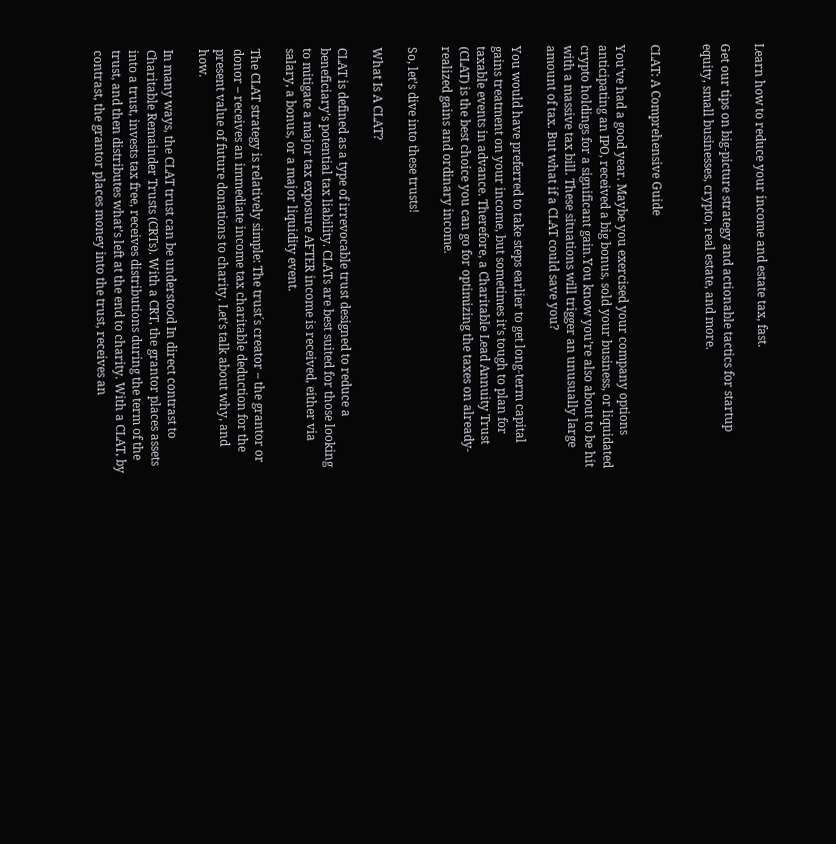Learn how to reduce your income and estate tax, fast.

Get our tips on big-picture strategy and actionable tactics for startup equity, small businesses, crypto, real estate, and more.


CLAT: A Comprehensive Guide

You’ve had a good year. Maybe you exercised your company options anticipating an IPO, received a big bonus, sold your business, or liquidated crypto holdings for a significant gain.You know you’re also about to be hit with a massive tax bill. These situations will trigger an unusually large amount of tax. But what if a CLAT could save you?

You would have preferred to take steps earlier to get long-term capital gains treatment on your income, but sometimes it’s tough to plan for taxable events in advance. Therefore, a Charitable Lead Annuity Trust (CLAT) is the best choice you can go for optimizing the taxes on already-realized gains and ordinary income.

So, let’s dive into these trusts!

What Is A CLAT?

CLAT is defined as a type of irrevocable trust designed to reduce a beneficiary’s potential tax liability. CLATs are best suited for those looking to mitigate a major tax exposure AFTER income is received, either via salary, a bonus, or a major liquidity event.

The CLAT strategy is relatively simple: The trust´s creator – the grantor or donor – receives an immediate income tax charitable deduction for the present value of future donations to charity. Let’s talk about why, and how.

In many ways, the CLAT trust can be understood In direct contrast to Charitable Remainder Trusts (CRTs). With a CRT, the grantor places assets into a trust, invests tax free, receives distributions during the term of the trust, and then distributes what’s left at the end to charity. With a CLAT, by contrast, the grantor places money into the trust, receives an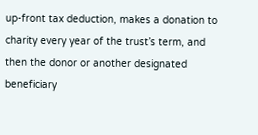up-front tax deduction, makes a donation to charity every year of the trust’s term, and then the donor or another designated beneficiary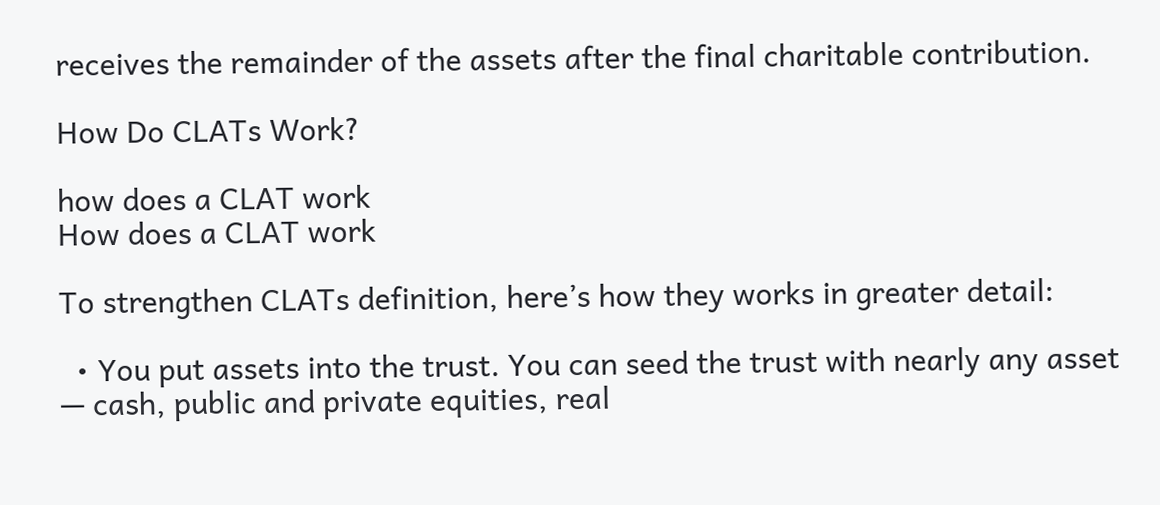receives the remainder of the assets after the final charitable contribution.

How Do CLATs Work?

how does a CLAT work
How does a CLAT work

To strengthen CLATs definition, here’s how they works in greater detail:

  • You put assets into the trust. You can seed the trust with nearly any asset — cash, public and private equities, real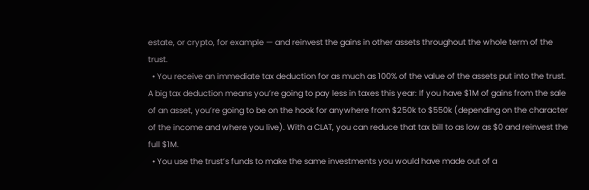estate, or crypto, for example — and reinvest the gains in other assets throughout the whole term of the trust.
  • You receive an immediate tax deduction for as much as 100% of the value of the assets put into the trust. A big tax deduction means you’re going to pay less in taxes this year: If you have $1M of gains from the sale of an asset, you’re going to be on the hook for anywhere from $250k to $550k (depending on the character of the income and where you live). With a CLAT, you can reduce that tax bill to as low as $0 and reinvest the full $1M.
  • You use the trust’s funds to make the same investments you would have made out of a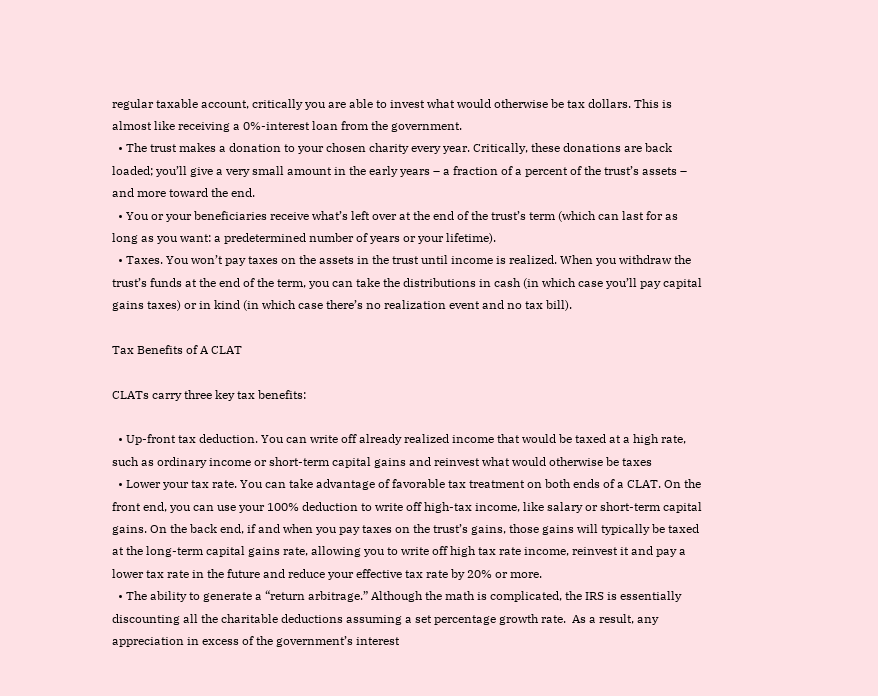regular taxable account, critically you are able to invest what would otherwise be tax dollars. This is almost like receiving a 0%-interest loan from the government.
  • The trust makes a donation to your chosen charity every year. Critically, these donations are back loaded; you’ll give a very small amount in the early years – a fraction of a percent of the trust’s assets – and more toward the end.
  • You or your beneficiaries receive what’s left over at the end of the trust’s term (which can last for as long as you want: a predetermined number of years or your lifetime).
  • Taxes. You won’t pay taxes on the assets in the trust until income is realized. When you withdraw the trust’s funds at the end of the term, you can take the distributions in cash (in which case you’ll pay capital gains taxes) or in kind (in which case there’s no realization event and no tax bill).

Tax Benefits of A CLAT

CLATs carry three key tax benefits:

  • Up-front tax deduction. You can write off already realized income that would be taxed at a high rate, such as ordinary income or short-term capital gains and reinvest what would otherwise be taxes
  • Lower your tax rate. You can take advantage of favorable tax treatment on both ends of a CLAT. On the front end, you can use your 100% deduction to write off high-tax income, like salary or short-term capital gains. On the back end, if and when you pay taxes on the trust’s gains, those gains will typically be taxed at the long-term capital gains rate, allowing you to write off high tax rate income, reinvest it and pay a lower tax rate in the future and reduce your effective tax rate by 20% or more.
  • The ability to generate a “return arbitrage.” Although the math is complicated, the IRS is essentially discounting all the charitable deductions assuming a set percentage growth rate.  As a result, any appreciation in excess of the government’s interest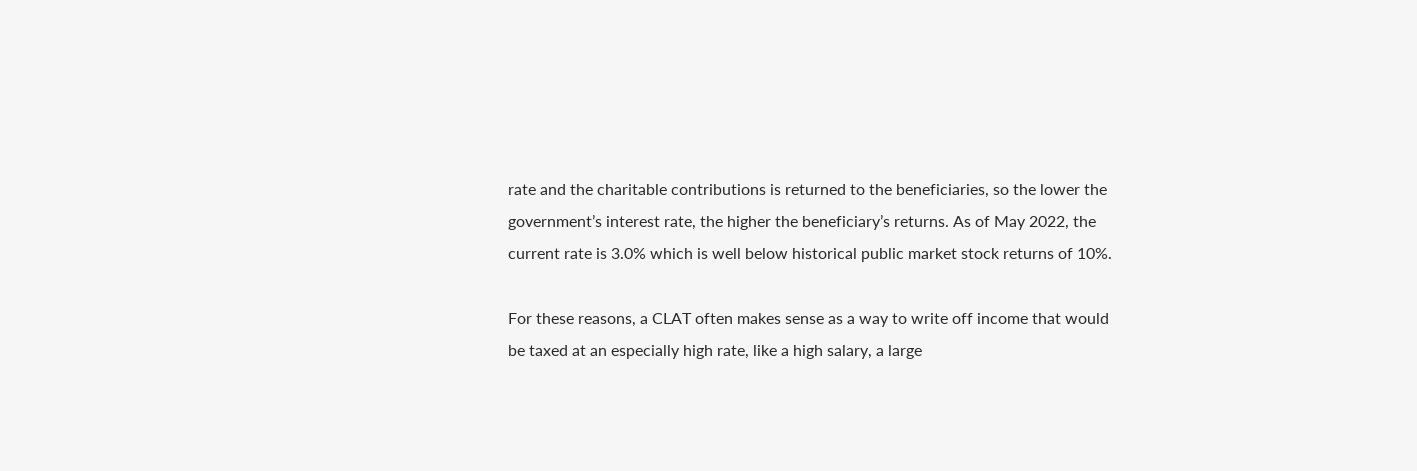rate and the charitable contributions is returned to the beneficiaries, so the lower the government’s interest rate, the higher the beneficiary’s returns. As of May 2022, the current rate is 3.0% which is well below historical public market stock returns of 10%.

For these reasons, a CLAT often makes sense as a way to write off income that would be taxed at an especially high rate, like a high salary, a large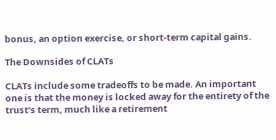bonus, an option exercise, or short-term capital gains.

The Downsides of CLATs

CLATs include some tradeoffs to be made. An important one is that the money is locked away for the entirety of the trust’s term, much like a retirement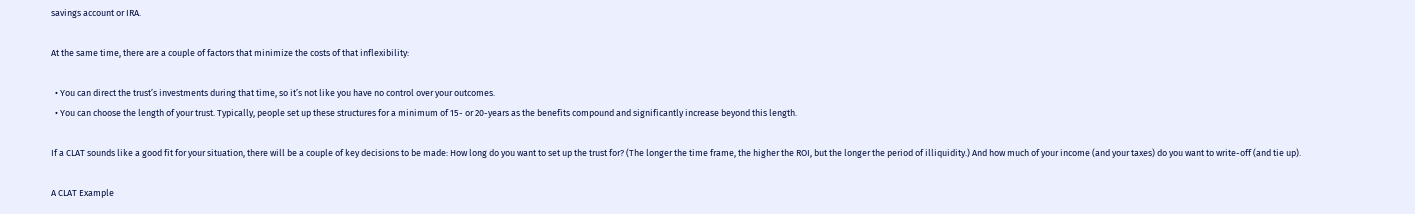savings account or IRA.

At the same time, there are a couple of factors that minimize the costs of that inflexibility:

  • You can direct the trust’s investments during that time, so it’s not like you have no control over your outcomes.
  • You can choose the length of your trust. Typically, people set up these structures for a minimum of 15- or 20-years as the benefits compound and significantly increase beyond this length.

If a CLAT sounds like a good fit for your situation, there will be a couple of key decisions to be made: How long do you want to set up the trust for? (The longer the time frame, the higher the ROI, but the longer the period of illiquidity.) And how much of your income (and your taxes) do you want to write-off (and tie up).

A CLAT Example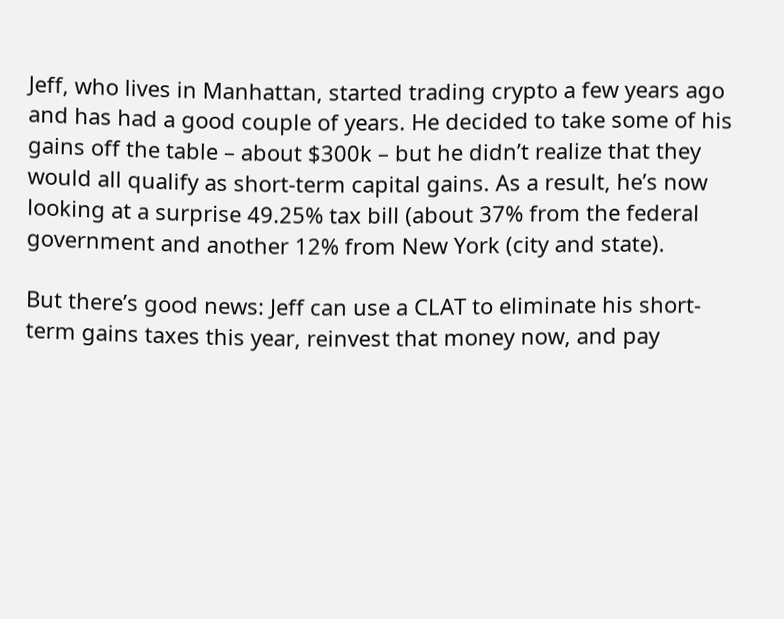Jeff, who lives in Manhattan, started trading crypto a few years ago and has had a good couple of years. He decided to take some of his gains off the table – about $300k – but he didn’t realize that they would all qualify as short-term capital gains. As a result, he’s now looking at a surprise 49.25% tax bill (about 37% from the federal government and another 12% from New York (city and state).

But there’s good news: Jeff can use a CLAT to eliminate his short-term gains taxes this year, reinvest that money now, and pay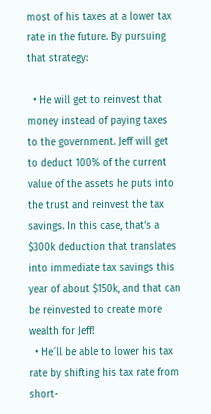most of his taxes at a lower tax rate in the future. By pursuing that strategy:

  • He will get to reinvest that money instead of paying taxes to the government. Jeff will get to deduct 100% of the current value of the assets he puts into the trust and reinvest the tax savings. In this case, that’s a $300k deduction that translates into immediate tax savings this year of about $150k, and that can be reinvested to create more wealth for Jeff!
  • He´ll be able to lower his tax rate by shifting his tax rate from short-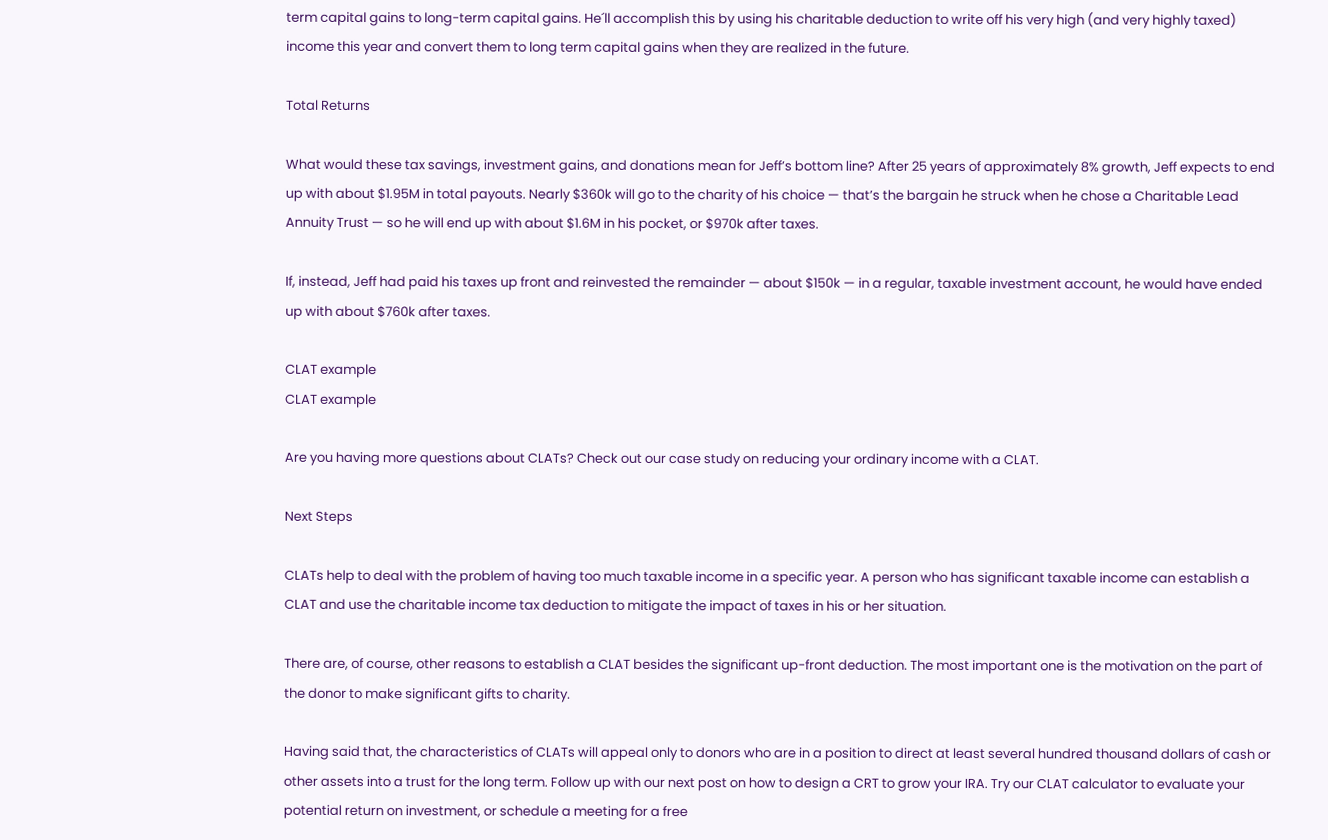term capital gains to long-term capital gains. He´ll accomplish this by using his charitable deduction to write off his very high (and very highly taxed) income this year and convert them to long term capital gains when they are realized in the future.

Total Returns

What would these tax savings, investment gains, and donations mean for Jeff’s bottom line? After 25 years of approximately 8% growth, Jeff expects to end up with about $1.95M in total payouts. Nearly $360k will go to the charity of his choice — that’s the bargain he struck when he chose a Charitable Lead Annuity Trust — so he will end up with about $1.6M in his pocket, or $970k after taxes.

If, instead, Jeff had paid his taxes up front and reinvested the remainder — about $150k — in a regular, taxable investment account, he would have ended up with about $760k after taxes.

CLAT example
CLAT example

Are you having more questions about CLATs? Check out our case study on reducing your ordinary income with a CLAT.

Next Steps

CLATs help to deal with the problem of having too much taxable income in a specific year. A person who has significant taxable income can establish a CLAT and use the charitable income tax deduction to mitigate the impact of taxes in his or her situation.

There are, of course, other reasons to establish a CLAT besides the significant up-front deduction. The most important one is the motivation on the part of the donor to make significant gifts to charity.

Having said that, the characteristics of CLATs will appeal only to donors who are in a position to direct at least several hundred thousand dollars of cash or other assets into a trust for the long term. Follow up with our next post on how to design a CRT to grow your IRA. Try our CLAT calculator to evaluate your potential return on investment, or schedule a meeting for a free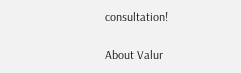consultation!

About Valur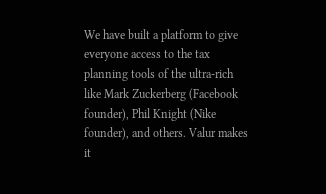We have built a platform to give everyone access to the tax planning tools of the ultra-rich like Mark Zuckerberg (Facebook founder), Phil Knight (Nike founder), and others. Valur makes it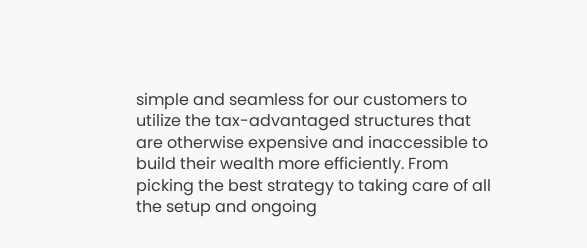simple and seamless for our customers to utilize the tax-advantaged structures that are otherwise expensive and inaccessible to build their wealth more efficiently. From picking the best strategy to taking care of all the setup and ongoing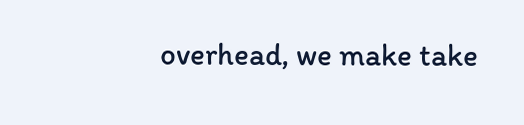overhead, we make take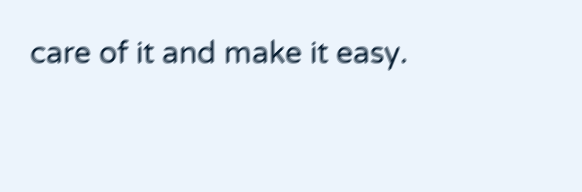care of it and make it easy.